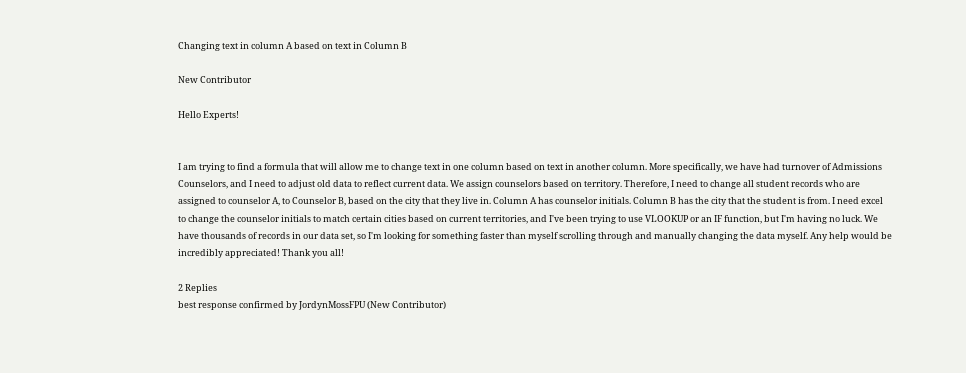Changing text in column A based on text in Column B

New Contributor

Hello Experts!


I am trying to find a formula that will allow me to change text in one column based on text in another column. More specifically, we have had turnover of Admissions Counselors, and I need to adjust old data to reflect current data. We assign counselors based on territory. Therefore, I need to change all student records who are assigned to counselor A, to Counselor B, based on the city that they live in. Column A has counselor initials. Column B has the city that the student is from. I need excel to change the counselor initials to match certain cities based on current territories, and I've been trying to use VLOOKUP or an IF function, but I'm having no luck. We have thousands of records in our data set, so I'm looking for something faster than myself scrolling through and manually changing the data myself. Any help would be incredibly appreciated! Thank you all!

2 Replies
best response confirmed by JordynMossFPU (New Contributor)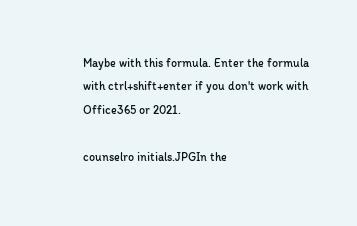Maybe with this formula. Enter the formula with ctrl+shift+enter if you don't work with Office365 or 2021.

counselro initials.JPGIn the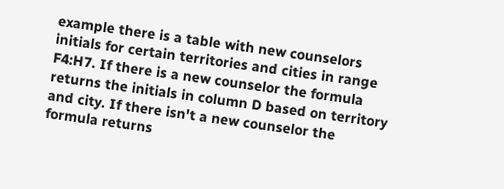example there is a table with new counselors initials for certain territories and cities in range F4:H7. If there is a new counselor the formula returns the initials in column D based on territory and city. If there isn't a new counselor the formula returns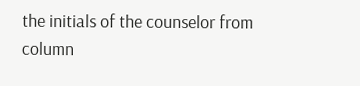the initials of the counselor from column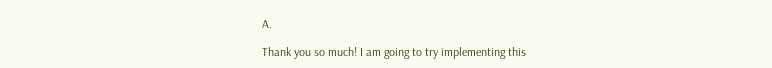A.

Thank you so much! I am going to try implementing this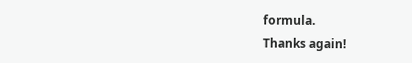formula.
Thanks again!